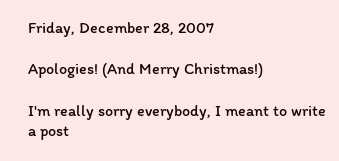Friday, December 28, 2007

Apologies! (And Merry Christmas!)

I'm really sorry everybody, I meant to write a post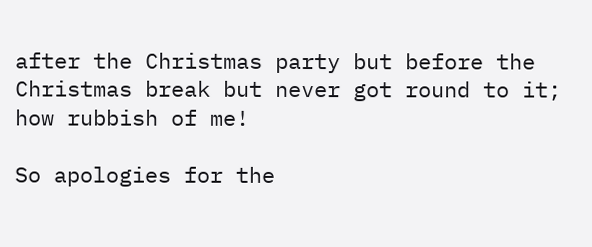after the Christmas party but before the Christmas break but never got round to it; how rubbish of me!

So apologies for the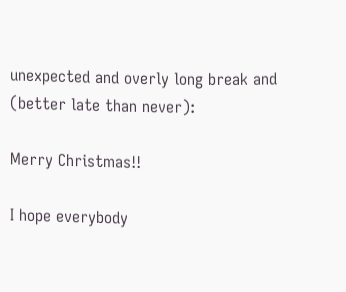unexpected and overly long break and (better late than never):

Merry Christmas!!

I hope everybody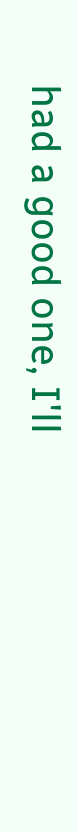had a good one, I'll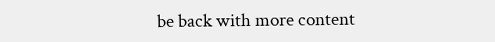be back with more content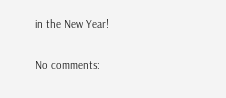in the New Year!

No comments: